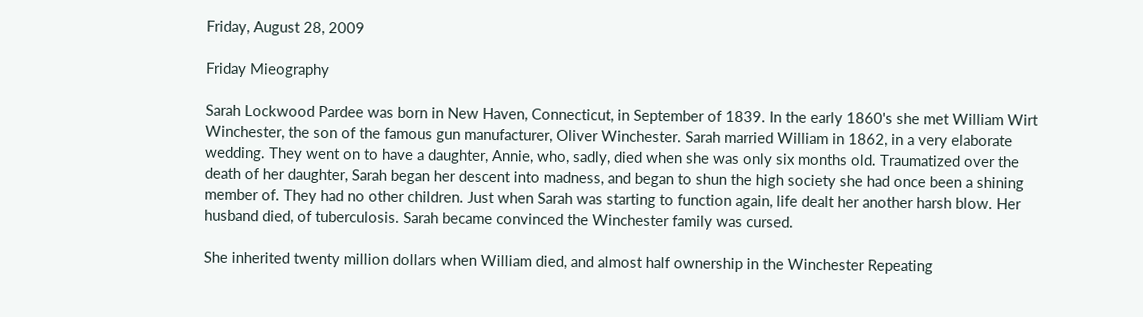Friday, August 28, 2009

Friday Mieography

Sarah Lockwood Pardee was born in New Haven, Connecticut, in September of 1839. In the early 1860's she met William Wirt Winchester, the son of the famous gun manufacturer, Oliver Winchester. Sarah married William in 1862, in a very elaborate wedding. They went on to have a daughter, Annie, who, sadly, died when she was only six months old. Traumatized over the death of her daughter, Sarah began her descent into madness, and began to shun the high society she had once been a shining member of. They had no other children. Just when Sarah was starting to function again, life dealt her another harsh blow. Her husband died, of tuberculosis. Sarah became convinced the Winchester family was cursed.

She inherited twenty million dollars when William died, and almost half ownership in the Winchester Repeating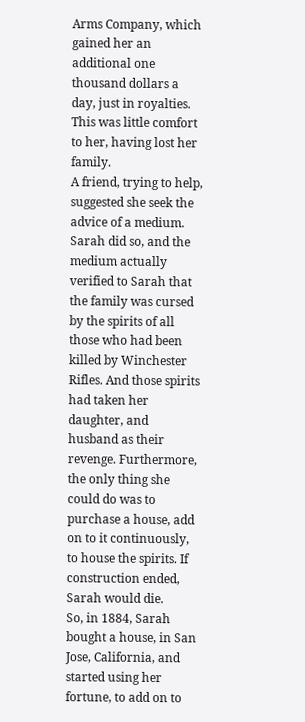Arms Company, which gained her an additional one thousand dollars a day, just in royalties. This was little comfort to her, having lost her family.
A friend, trying to help, suggested she seek the advice of a medium. Sarah did so, and the medium actually verified to Sarah that the family was cursed by the spirits of all those who had been killed by Winchester Rifles. And those spirits had taken her daughter, and husband as their revenge. Furthermore, the only thing she could do was to purchase a house, add on to it continuously, to house the spirits. If construction ended, Sarah would die.
So, in 1884, Sarah bought a house, in San Jose, California, and started using her fortune, to add on to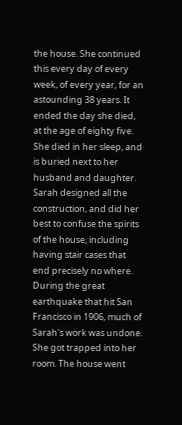the house. She continued this every day of every week, of every year, for an astounding 38 years. It ended the day she died, at the age of eighty five. She died in her sleep, and is buried next to her husband and daughter.
Sarah designed all the construction, and did her best to confuse the spirits of the house, including having stair cases that end precisely no where. During the great earthquake that hit San Francisco in 1906, much of Sarah's work was undone. She got trapped into her room. The house went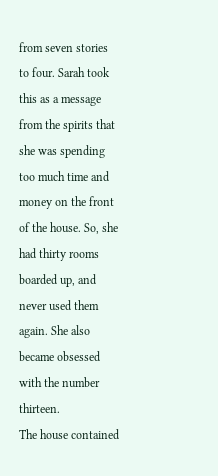from seven stories to four. Sarah took this as a message from the spirits that she was spending too much time and money on the front of the house. So, she had thirty rooms boarded up, and never used them again. She also became obsessed with the number thirteen.
The house contained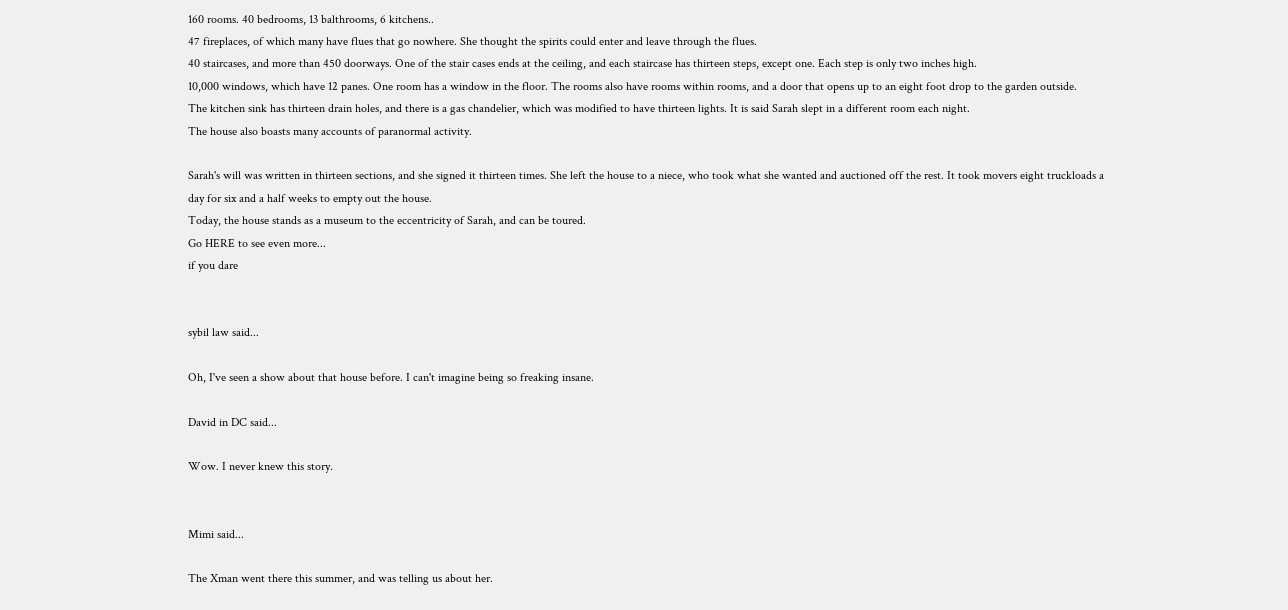160 rooms. 40 bedrooms, 13 balthrooms, 6 kitchens..
47 fireplaces, of which many have flues that go nowhere. She thought the spirits could enter and leave through the flues.
40 staircases, and more than 450 doorways. One of the stair cases ends at the ceiling, and each staircase has thirteen steps, except one. Each step is only two inches high.
10,000 windows, which have 12 panes. One room has a window in the floor. The rooms also have rooms within rooms, and a door that opens up to an eight foot drop to the garden outside.
The kitchen sink has thirteen drain holes, and there is a gas chandelier, which was modified to have thirteen lights. It is said Sarah slept in a different room each night.
The house also boasts many accounts of paranormal activity.

Sarah's will was written in thirteen sections, and she signed it thirteen times. She left the house to a niece, who took what she wanted and auctioned off the rest. It took movers eight truckloads a day for six and a half weeks to empty out the house.
Today, the house stands as a museum to the eccentricity of Sarah, and can be toured.
Go HERE to see even more...
if you dare


sybil law said...

Oh, I've seen a show about that house before. I can't imagine being so freaking insane.

David in DC said...

Wow. I never knew this story.


Mimi said...

The Xman went there this summer, and was telling us about her.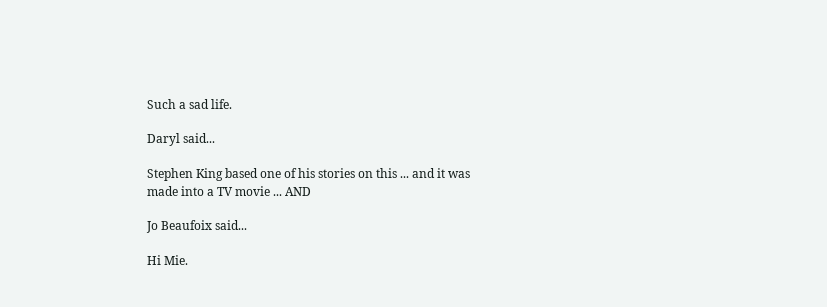Such a sad life.

Daryl said...

Stephen King based one of his stories on this ... and it was made into a TV movie ... AND

Jo Beaufoix said...

Hi Mie.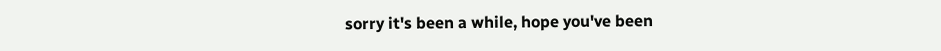sorry it's been a while, hope you've been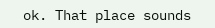ok. That place sounds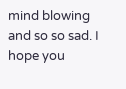mind blowing and so so sad. I hope you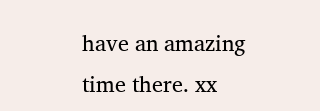have an amazing time there. xx